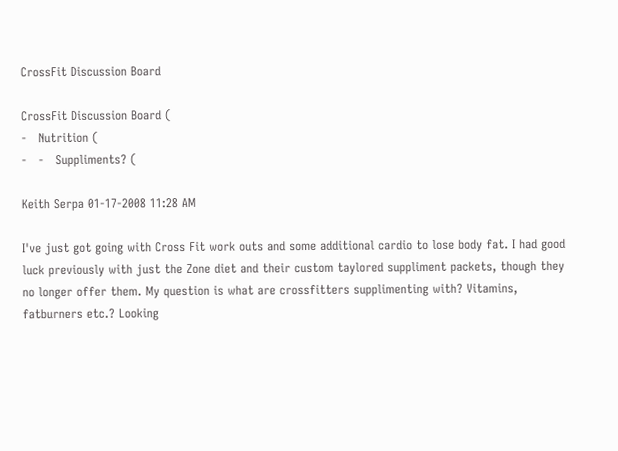CrossFit Discussion Board

CrossFit Discussion Board (
-   Nutrition (
-   -   Suppliments? (

Keith Serpa 01-17-2008 11:28 AM

I've just got going with Cross Fit work outs and some additional cardio to lose body fat. I had good luck previously with just the Zone diet and their custom taylored suppliment packets, though they no longer offer them. My question is what are crossfitters supplimenting with? Vitamins, fatburners etc.? Looking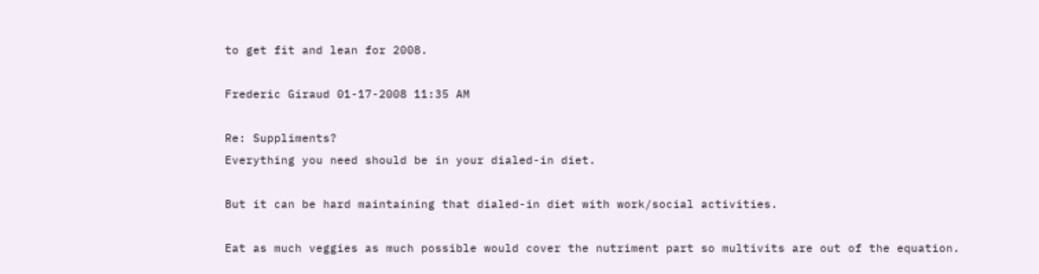to get fit and lean for 2008.

Frederic Giraud 01-17-2008 11:35 AM

Re: Suppliments?
Everything you need should be in your dialed-in diet.

But it can be hard maintaining that dialed-in diet with work/social activities.

Eat as much veggies as much possible would cover the nutriment part so multivits are out of the equation.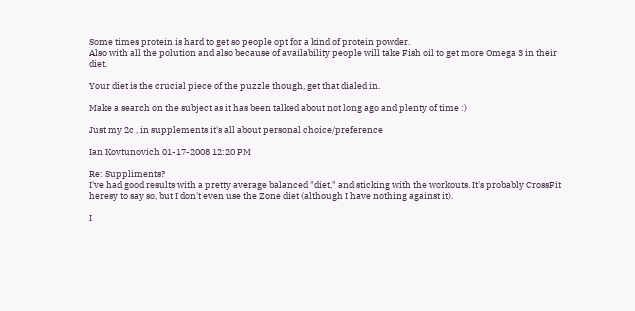Some times protein is hard to get so people opt for a kind of protein powder.
Also with all the polution and also because of availability people will take Fish oil to get more Omega 3 in their diet.

Your diet is the crucial piece of the puzzle though, get that dialed in.

Make a search on the subject as it has been talked about not long ago and plenty of time :)

Just my 2c , in supplements it's all about personal choice/preference

Ian Kovtunovich 01-17-2008 12:20 PM

Re: Suppliments?
I've had good results with a pretty average balanced "diet," and sticking with the workouts. It's probably CrossFit heresy to say so, but I don't even use the Zone diet (although I have nothing against it).

I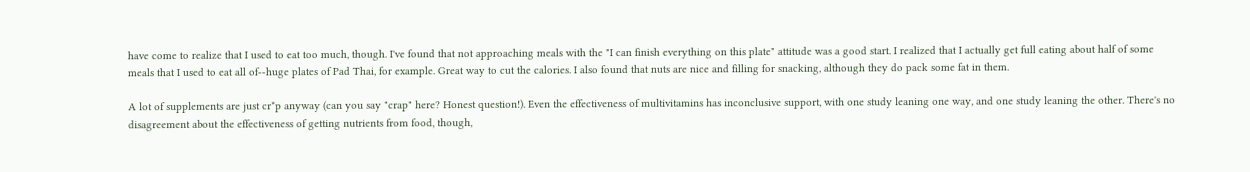have come to realize that I used to eat too much, though. I've found that not approaching meals with the "I can finish everything on this plate" attitude was a good start. I realized that I actually get full eating about half of some meals that I used to eat all of--huge plates of Pad Thai, for example. Great way to cut the calories. I also found that nuts are nice and filling for snacking, although they do pack some fat in them.

A lot of supplements are just cr*p anyway (can you say "crap" here? Honest question!). Even the effectiveness of multivitamins has inconclusive support, with one study leaning one way, and one study leaning the other. There's no disagreement about the effectiveness of getting nutrients from food, though,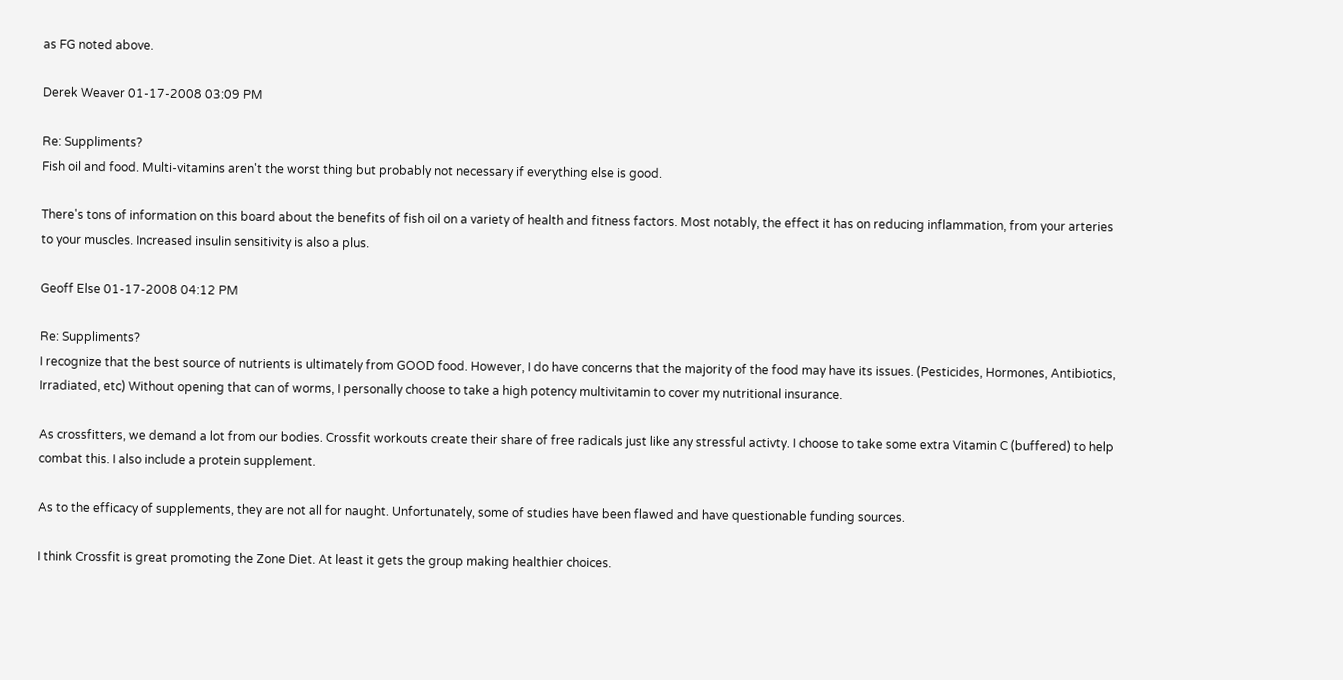as FG noted above.

Derek Weaver 01-17-2008 03:09 PM

Re: Suppliments?
Fish oil and food. Multi-vitamins aren't the worst thing but probably not necessary if everything else is good.

There's tons of information on this board about the benefits of fish oil on a variety of health and fitness factors. Most notably, the effect it has on reducing inflammation, from your arteries to your muscles. Increased insulin sensitivity is also a plus.

Geoff Else 01-17-2008 04:12 PM

Re: Suppliments?
I recognize that the best source of nutrients is ultimately from GOOD food. However, I do have concerns that the majority of the food may have its issues. (Pesticides, Hormones, Antibiotics, Irradiated, etc) Without opening that can of worms, I personally choose to take a high potency multivitamin to cover my nutritional insurance.

As crossfitters, we demand a lot from our bodies. Crossfit workouts create their share of free radicals just like any stressful activty. I choose to take some extra Vitamin C (buffered) to help combat this. I also include a protein supplement.

As to the efficacy of supplements, they are not all for naught. Unfortunately, some of studies have been flawed and have questionable funding sources.

I think Crossfit is great promoting the Zone Diet. At least it gets the group making healthier choices.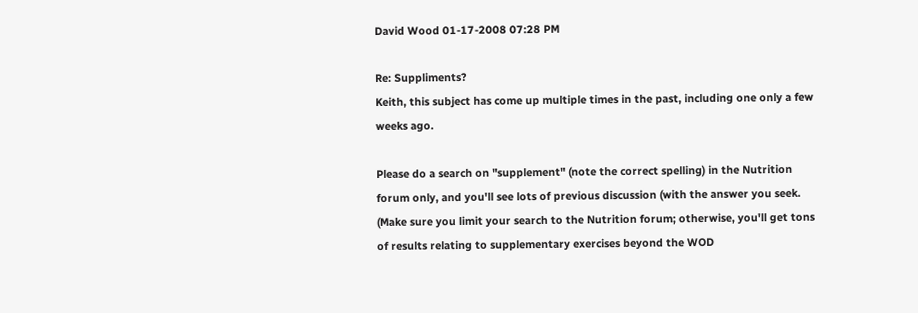David Wood 01-17-2008 07:28 PM

Re: Suppliments?
Keith, this subject has come up multiple times in the past, including one only a few weeks ago.

Please do a search on "supplement" (note the correct spelling) in the Nutrition forum only, and you'll see lots of previous discussion (with the answer you seek. (Make sure you limit your search to the Nutrition forum; otherwise, you'll get tons of results relating to supplementary exercises beyond the WOD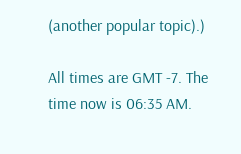(another popular topic).)

All times are GMT -7. The time now is 06:35 AM.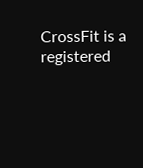CrossFit is a registered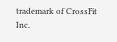trademark of CrossFit Inc.